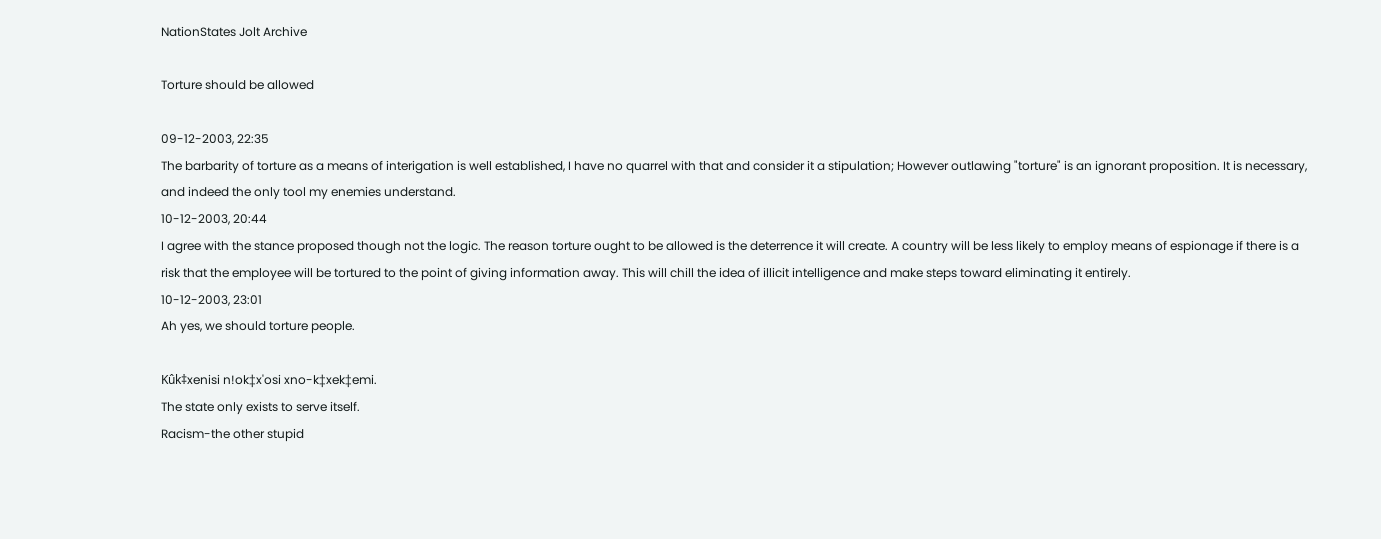NationStates Jolt Archive

Torture should be allowed

09-12-2003, 22:35
The barbarity of torture as a means of interigation is well established, I have no quarrel with that and consider it a stipulation; However outlawing "torture" is an ignorant proposition. It is necessary, and indeed the only tool my enemies understand.
10-12-2003, 20:44
I agree with the stance proposed though not the logic. The reason torture ought to be allowed is the deterrence it will create. A country will be less likely to employ means of espionage if there is a risk that the employee will be tortured to the point of giving information away. This will chill the idea of illicit intelligence and make steps toward eliminating it entirely.
10-12-2003, 23:01
Ah yes, we should torture people.

Kûk‡xenisi n!ok‡x'osi xno-k‡xek‡emi.
The state only exists to serve itself.
Racism-the other stupid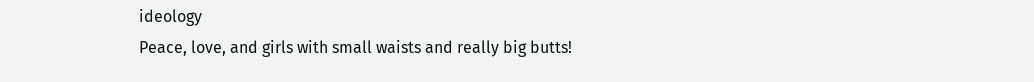ideology
Peace, love, and girls with small waists and really big butts!